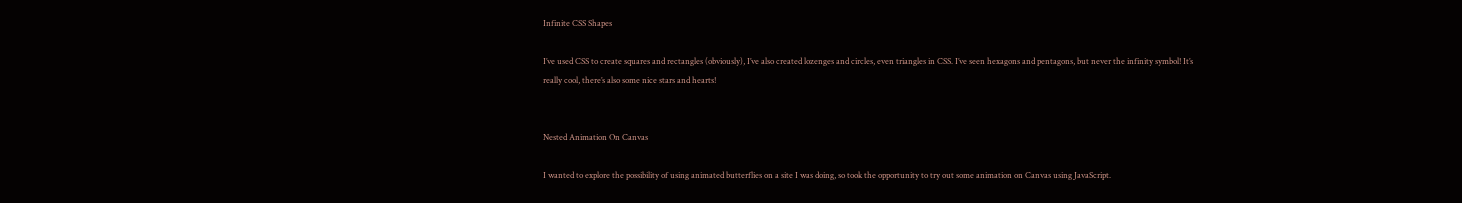Infinite CSS Shapes

I’ve used CSS to create squares and rectangles (obviously), I’ve also created lozenges and circles, even triangles in CSS. I’ve seen hexagons and pentagons, but never the infinity symbol! It’s really cool, there’s also some nice stars and hearts!


Nested Animation On Canvas

I wanted to explore the possibility of using animated butterflies on a site I was doing, so took the opportunity to try out some animation on Canvas using JavaScript.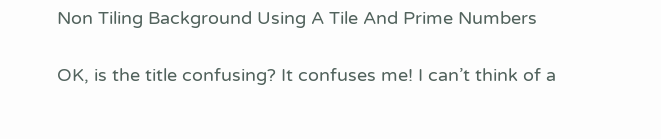Non Tiling Background Using A Tile And Prime Numbers

OK, is the title confusing? It confuses me! I can’t think of a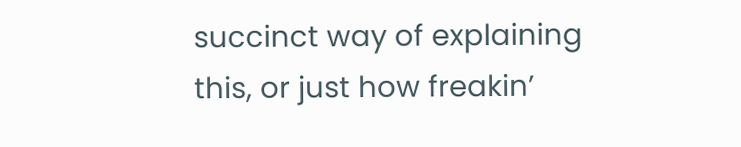succinct way of explaining this, or just how freakin’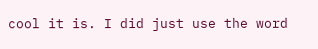cool it is. I did just use the word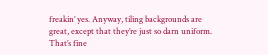freakin’ yes. Anyway, tiling backgrounds are great, except that they’re just so darn uniform. That’s fine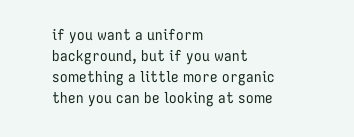if you want a uniform background, but if you want something a little more organic then you can be looking at some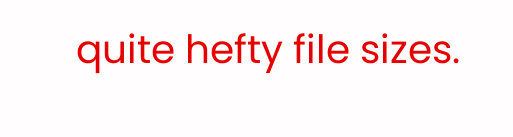quite hefty file sizes.